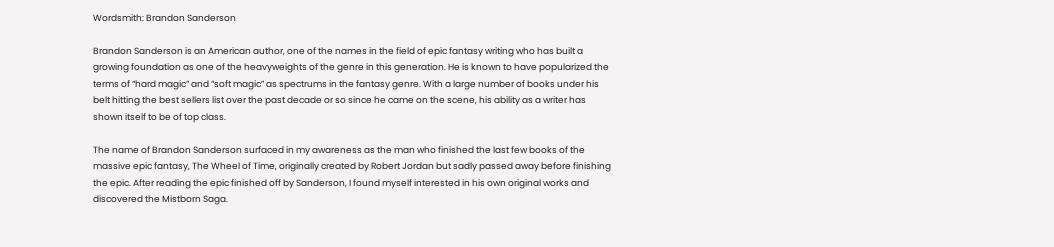Wordsmith: Brandon Sanderson

Brandon Sanderson is an American author, one of the names in the field of epic fantasy writing who has built a growing foundation as one of the heavyweights of the genre in this generation. He is known to have popularized the terms of “hard magic” and “soft magic” as spectrums in the fantasy genre. With a large number of books under his belt hitting the best sellers list over the past decade or so since he came on the scene, his ability as a writer has shown itself to be of top class.

The name of Brandon Sanderson surfaced in my awareness as the man who finished the last few books of the massive epic fantasy, The Wheel of Time, originally created by Robert Jordan but sadly passed away before finishing the epic. After reading the epic finished off by Sanderson, I found myself interested in his own original works and discovered the Mistborn Saga.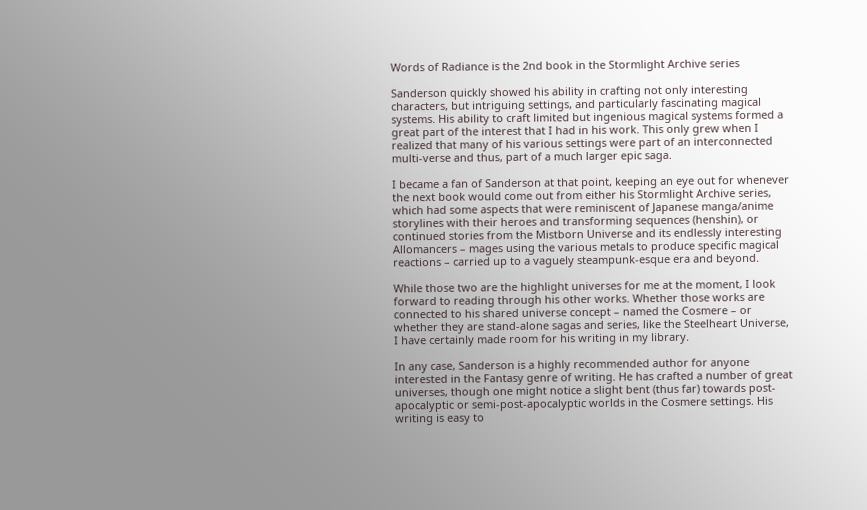Words of Radiance is the 2nd book in the Stormlight Archive series

Sanderson quickly showed his ability in crafting not only interesting characters, but intriguing settings, and particularly fascinating magical systems. His ability to craft limited but ingenious magical systems formed a great part of the interest that I had in his work. This only grew when I realized that many of his various settings were part of an interconnected multi-verse and thus, part of a much larger epic saga.

I became a fan of Sanderson at that point, keeping an eye out for whenever the next book would come out from either his Stormlight Archive series, which had some aspects that were reminiscent of Japanese manga/anime storylines with their heroes and transforming sequences (henshin), or continued stories from the Mistborn Universe and its endlessly interesting Allomancers – mages using the various metals to produce specific magical reactions – carried up to a vaguely steampunk-esque era and beyond.

While those two are the highlight universes for me at the moment, I look forward to reading through his other works. Whether those works are connected to his shared universe concept – named the Cosmere – or whether they are stand-alone sagas and series, like the Steelheart Universe, I have certainly made room for his writing in my library.

In any case, Sanderson is a highly recommended author for anyone interested in the Fantasy genre of writing. He has crafted a number of great universes, though one might notice a slight bent (thus far) towards post-apocalyptic or semi-post-apocalyptic worlds in the Cosmere settings. His writing is easy to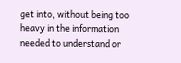get into, without being too heavy in the information needed to understand or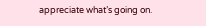appreciate what’s going on.